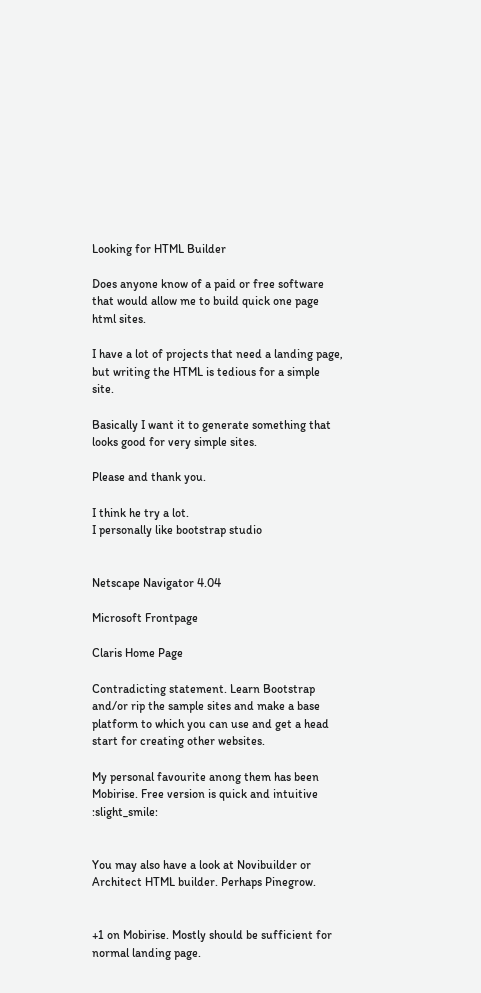Looking for HTML Builder

Does anyone know of a paid or free software that would allow me to build quick one page html sites.

I have a lot of projects that need a landing page, but writing the HTML is tedious for a simple site.

Basically I want it to generate something that looks good for very simple sites.

Please and thank you.

I think he try a lot.
I personally like bootstrap studio


Netscape Navigator 4.04

Microsoft Frontpage

Claris Home Page

Contradicting statement. Learn Bootstrap and/or rip the sample sites and make a base platform to which you can use and get a head start for creating other websites.

My personal favourite anong them has been Mobirise. Free version is quick and intuitive :slight_smile:


You may also have a look at Novibuilder or Architect HTML builder. Perhaps Pinegrow.


+1 on Mobirise. Mostly should be sufficient for normal landing page.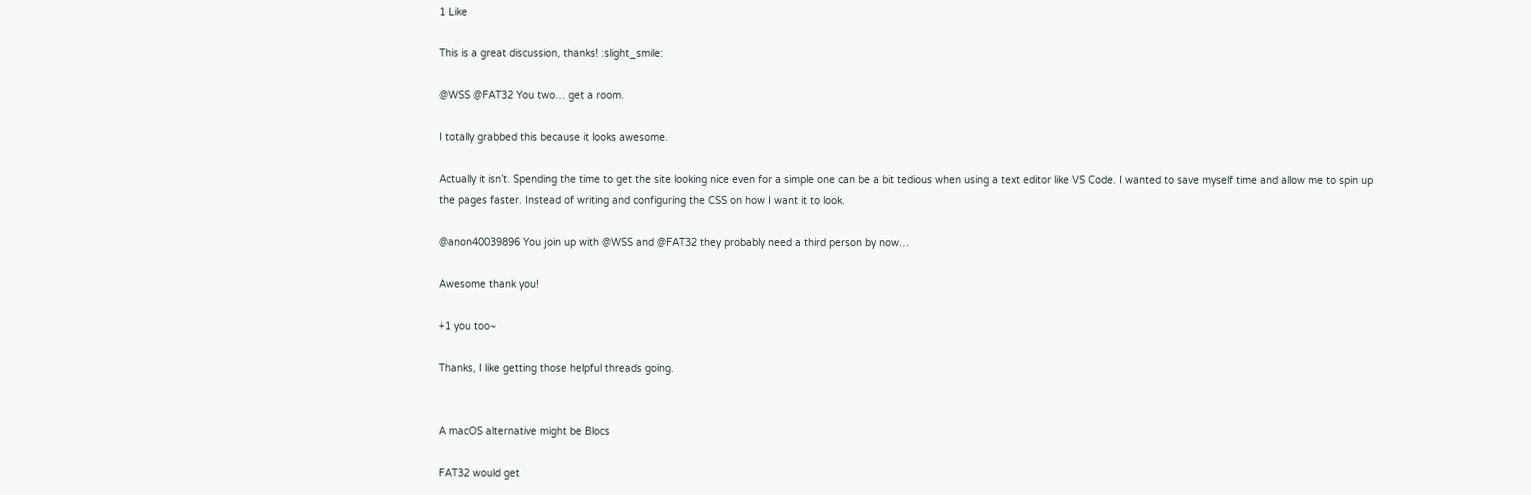1 Like

This is a great discussion, thanks! :slight_smile:

@WSS @FAT32 You two… get a room.

I totally grabbed this because it looks awesome.

Actually it isn’t. Spending the time to get the site looking nice even for a simple one can be a bit tedious when using a text editor like VS Code. I wanted to save myself time and allow me to spin up the pages faster. Instead of writing and configuring the CSS on how I want it to look.

@anon40039896 You join up with @WSS and @FAT32 they probably need a third person by now…

Awesome thank you!

+1 you too~

Thanks, I like getting those helpful threads going.


A macOS alternative might be Blocs

FAT32 would get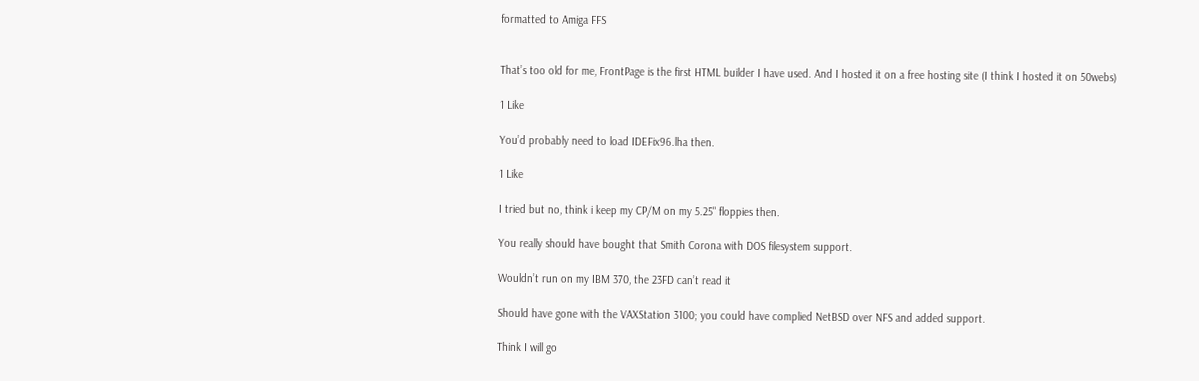formatted to Amiga FFS


That’s too old for me, FrontPage is the first HTML builder I have used. And I hosted it on a free hosting site (I think I hosted it on 50webs)

1 Like

You’d probably need to load IDEFix96.lha then.

1 Like

I tried but no, think i keep my CP/M on my 5.25" floppies then.

You really should have bought that Smith Corona with DOS filesystem support.

Wouldn’t run on my IBM 370, the 23FD can’t read it

Should have gone with the VAXStation 3100; you could have complied NetBSD over NFS and added support.

Think I will go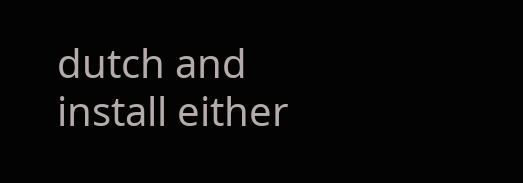dutch and install either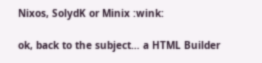Nixos, SolydK or Minix :wink:

ok, back to the subject… a HTML Builder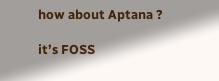how about Aptana ?

it’s FOSS